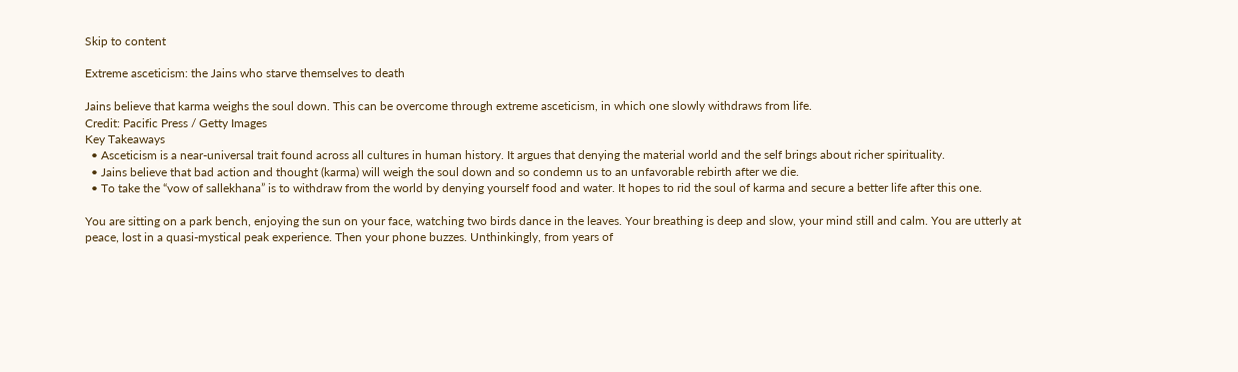Skip to content

Extreme asceticism: the Jains who starve themselves to death

Jains believe that karma weighs the soul down. This can be overcome through extreme asceticism, in which one slowly withdraws from life.
Credit: Pacific Press / Getty Images
Key Takeaways
  • Asceticism is a near-universal trait found across all cultures in human history. It argues that denying the material world and the self brings about richer spirituality.
  • Jains believe that bad action and thought (karma) will weigh the soul down and so condemn us to an unfavorable rebirth after we die.
  • To take the “vow of sallekhana” is to withdraw from the world by denying yourself food and water. It hopes to rid the soul of karma and secure a better life after this one.

You are sitting on a park bench, enjoying the sun on your face, watching two birds dance in the leaves. Your breathing is deep and slow, your mind still and calm. You are utterly at peace, lost in a quasi-mystical peak experience. Then your phone buzzes. Unthinkingly, from years of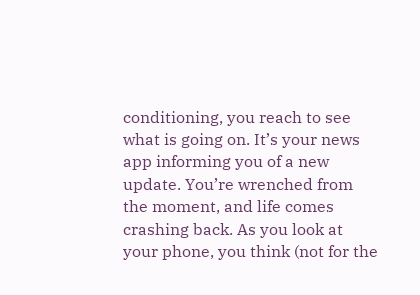conditioning, you reach to see what is going on. It’s your news app informing you of a new update. You’re wrenched from the moment, and life comes crashing back. As you look at your phone, you think (not for the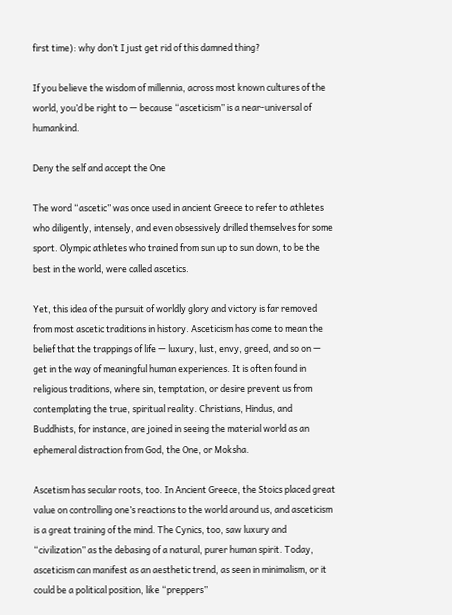first time): why don’t I just get rid of this damned thing?

If you believe the wisdom of millennia, across most known cultures of the world, you’d be right to — because “asceticism” is a near-universal of humankind.

Deny the self and accept the One

The word “ascetic” was once used in ancient Greece to refer to athletes who diligently, intensely, and even obsessively drilled themselves for some sport. Olympic athletes who trained from sun up to sun down, to be the best in the world, were called ascetics.

Yet, this idea of the pursuit of worldly glory and victory is far removed from most ascetic traditions in history. Asceticism has come to mean the belief that the trappings of life — luxury, lust, envy, greed, and so on — get in the way of meaningful human experiences. It is often found in religious traditions, where sin, temptation, or desire prevent us from contemplating the true, spiritual reality. Christians, Hindus, and Buddhists, for instance, are joined in seeing the material world as an ephemeral distraction from God, the One, or Moksha.

Ascetism has secular roots, too. In Ancient Greece, the Stoics placed great value on controlling one’s reactions to the world around us, and asceticism is a great training of the mind. The Cynics, too, saw luxury and “civilization” as the debasing of a natural, purer human spirit. Today, asceticism can manifest as an aesthetic trend, as seen in minimalism, or it could be a political position, like “preppers”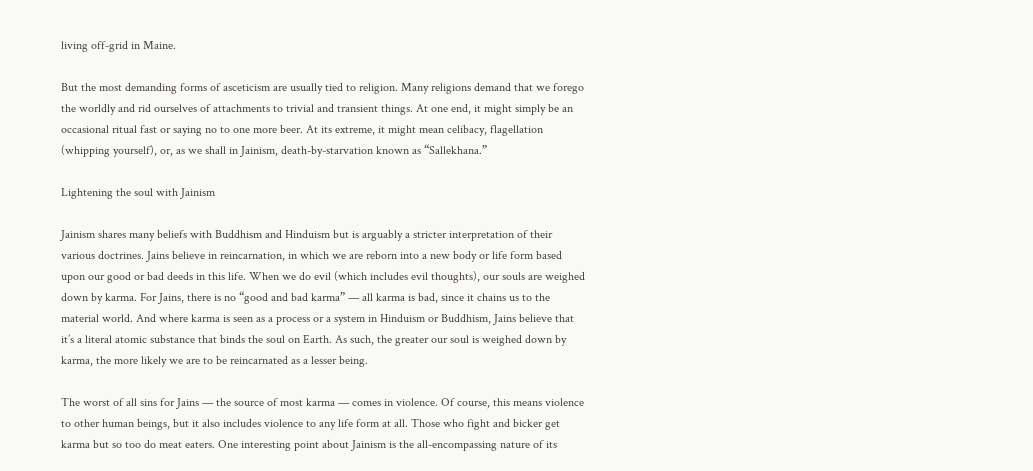living off-grid in Maine.

But the most demanding forms of asceticism are usually tied to religion. Many religions demand that we forego the worldly and rid ourselves of attachments to trivial and transient things. At one end, it might simply be an occasional ritual fast or saying no to one more beer. At its extreme, it might mean celibacy, flagellation (whipping yourself), or, as we shall in Jainism, death-by-starvation known as “Sallekhana.”

Lightening the soul with Jainism

Jainism shares many beliefs with Buddhism and Hinduism but is arguably a stricter interpretation of their various doctrines. Jains believe in reincarnation, in which we are reborn into a new body or life form based upon our good or bad deeds in this life. When we do evil (which includes evil thoughts), our souls are weighed down by karma. For Jains, there is no “good and bad karma” — all karma is bad, since it chains us to the material world. And where karma is seen as a process or a system in Hinduism or Buddhism, Jains believe that it’s a literal atomic substance that binds the soul on Earth. As such, the greater our soul is weighed down by karma, the more likely we are to be reincarnated as a lesser being.

The worst of all sins for Jains — the source of most karma — comes in violence. Of course, this means violence to other human beings, but it also includes violence to any life form at all. Those who fight and bicker get karma but so too do meat eaters. One interesting point about Jainism is the all-encompassing nature of its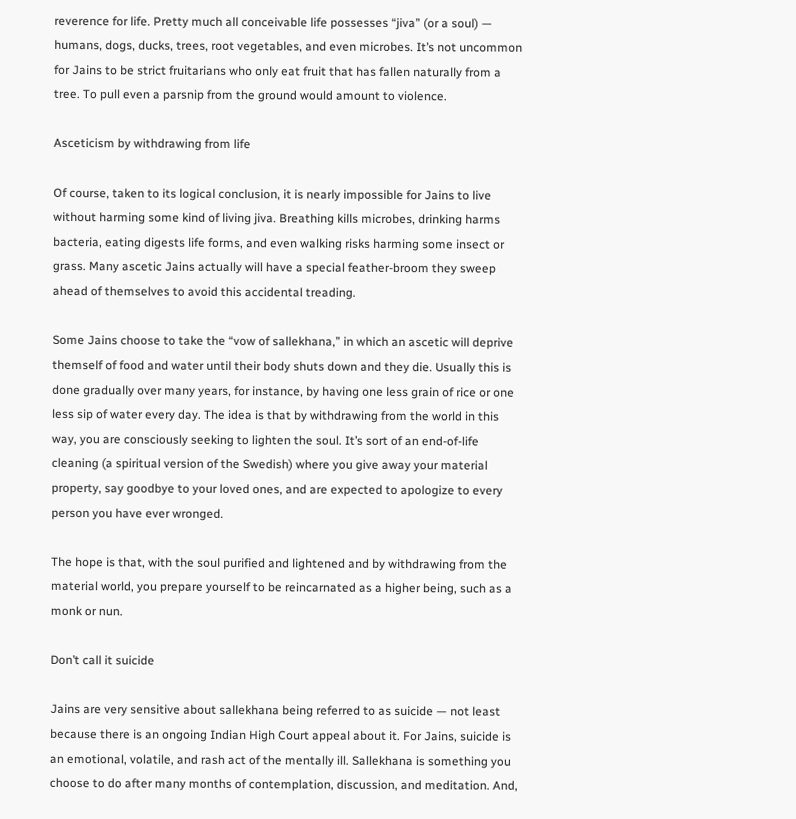reverence for life. Pretty much all conceivable life possesses “jiva” (or a soul) — humans, dogs, ducks, trees, root vegetables, and even microbes. It’s not uncommon for Jains to be strict fruitarians who only eat fruit that has fallen naturally from a tree. To pull even a parsnip from the ground would amount to violence.

Asceticism by withdrawing from life

Of course, taken to its logical conclusion, it is nearly impossible for Jains to live without harming some kind of living jiva. Breathing kills microbes, drinking harms bacteria, eating digests life forms, and even walking risks harming some insect or grass. Many ascetic Jains actually will have a special feather-broom they sweep ahead of themselves to avoid this accidental treading.

Some Jains choose to take the “vow of sallekhana,” in which an ascetic will deprive themself of food and water until their body shuts down and they die. Usually this is done gradually over many years, for instance, by having one less grain of rice or one less sip of water every day. The idea is that by withdrawing from the world in this way, you are consciously seeking to lighten the soul. It’s sort of an end-of-life cleaning (a spiritual version of the Swedish) where you give away your material property, say goodbye to your loved ones, and are expected to apologize to every person you have ever wronged.

The hope is that, with the soul purified and lightened and by withdrawing from the material world, you prepare yourself to be reincarnated as a higher being, such as a monk or nun.

Don’t call it suicide

Jains are very sensitive about sallekhana being referred to as suicide — not least because there is an ongoing Indian High Court appeal about it. For Jains, suicide is an emotional, volatile, and rash act of the mentally ill. Sallekhana is something you choose to do after many months of contemplation, discussion, and meditation. And,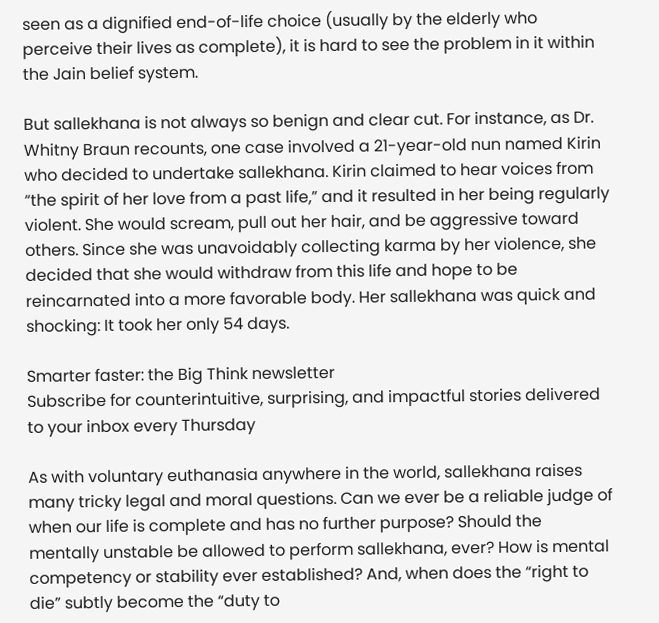seen as a dignified end-of-life choice (usually by the elderly who perceive their lives as complete), it is hard to see the problem in it within the Jain belief system.

But sallekhana is not always so benign and clear cut. For instance, as Dr. Whitny Braun recounts, one case involved a 21-year-old nun named Kirin who decided to undertake sallekhana. Kirin claimed to hear voices from “the spirit of her love from a past life,” and it resulted in her being regularly violent. She would scream, pull out her hair, and be aggressive toward others. Since she was unavoidably collecting karma by her violence, she decided that she would withdraw from this life and hope to be reincarnated into a more favorable body. Her sallekhana was quick and shocking: It took her only 54 days.

Smarter faster: the Big Think newsletter
Subscribe for counterintuitive, surprising, and impactful stories delivered to your inbox every Thursday

As with voluntary euthanasia anywhere in the world, sallekhana raises many tricky legal and moral questions. Can we ever be a reliable judge of when our life is complete and has no further purpose? Should the mentally unstable be allowed to perform sallekhana, ever? How is mental competency or stability ever established? And, when does the “right to die” subtly become the “duty to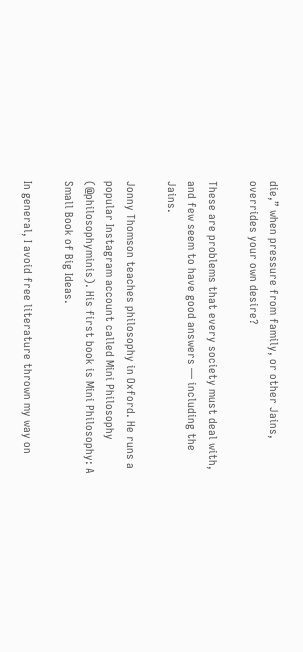die,” when pressure from family, or other Jains, overrides your own desire?

These are problems that every society must deal with, and few seem to have good answers — including the Jains.

Jonny Thomson teaches philosophy in Oxford. He runs a popular Instagram account called Mini Philosophy (@philosophyminis). His first book is Mini Philosophy: A Small Book of Big Ideas.

In general, I avoid free literature thrown my way on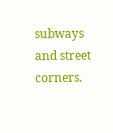subways and street corners.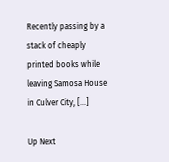Recently passing by a stack of cheaply printed books while leaving Samosa House in Culver City, […]

Up Next